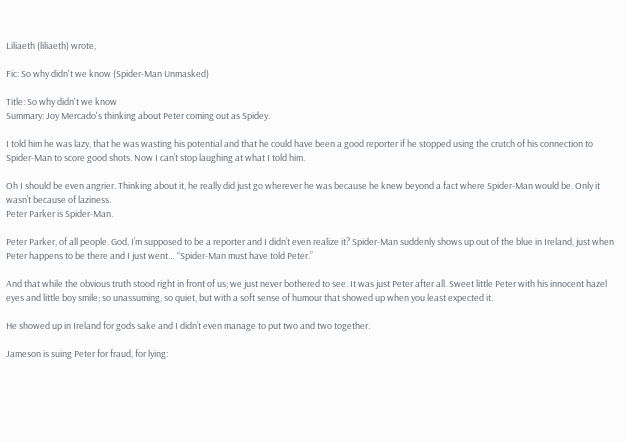Liliaeth (liliaeth) wrote,

Fic: So why didn't we know (Spider-Man Unmasked)

Title: So why didn't we know
Summary: Joy Mercado's thinking about Peter coming out as Spidey.

I told him he was lazy, that he was wasting his potential and that he could have been a good reporter if he stopped using the crutch of his connection to Spider-Man to score good shots. Now I can’t stop laughing at what I told him.

Oh I should be even angrier. Thinking about it, he really did just go wherever he was because he knew beyond a fact where Spider-Man would be. Only it wasn’t because of laziness.
Peter Parker is Spider-Man.

Peter Parker, of all people. God, I’m supposed to be a reporter and I didn’t even realize it? Spider-Man suddenly shows up out of the blue in Ireland, just when Peter happens to be there and I just went… “Spider-Man must have told Peter.”

And that while the obvious truth stood right in front of us; we just never bothered to see. It was just Peter after all. Sweet little Peter with his innocent hazel eyes and little boy smile; so unassuming, so quiet, but with a soft sense of humour that showed up when you least expected it.

He showed up in Ireland for gods sake and I didn’t even manage to put two and two together.

Jameson is suing Peter for fraud, for lying: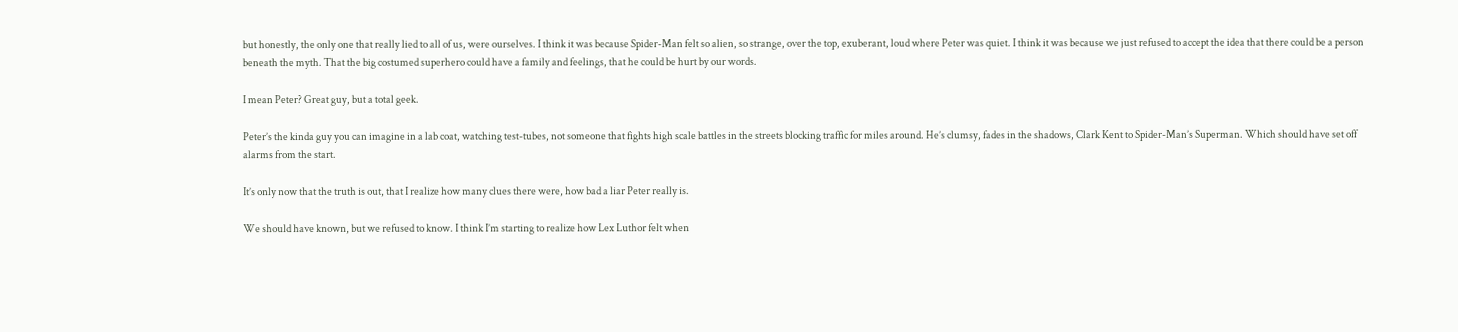but honestly, the only one that really lied to all of us, were ourselves. I think it was because Spider-Man felt so alien, so strange, over the top, exuberant, loud where Peter was quiet. I think it was because we just refused to accept the idea that there could be a person beneath the myth. That the big costumed superhero could have a family and feelings, that he could be hurt by our words.

I mean Peter? Great guy, but a total geek.

Peter’s the kinda guy you can imagine in a lab coat, watching test-tubes, not someone that fights high scale battles in the streets blocking traffic for miles around. He’s clumsy, fades in the shadows, Clark Kent to Spider-Man’s Superman. Which should have set off alarms from the start.

It’s only now that the truth is out, that I realize how many clues there were, how bad a liar Peter really is.

We should have known, but we refused to know. I think I’m starting to realize how Lex Luthor felt when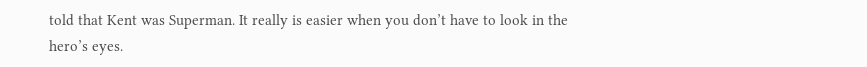told that Kent was Superman. It really is easier when you don’t have to look in the hero’s eyes.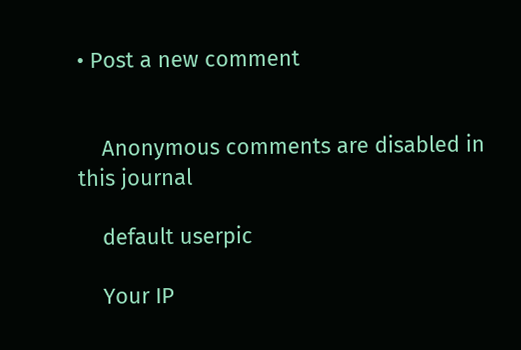• Post a new comment


    Anonymous comments are disabled in this journal

    default userpic

    Your IP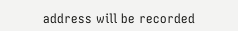address will be recorded